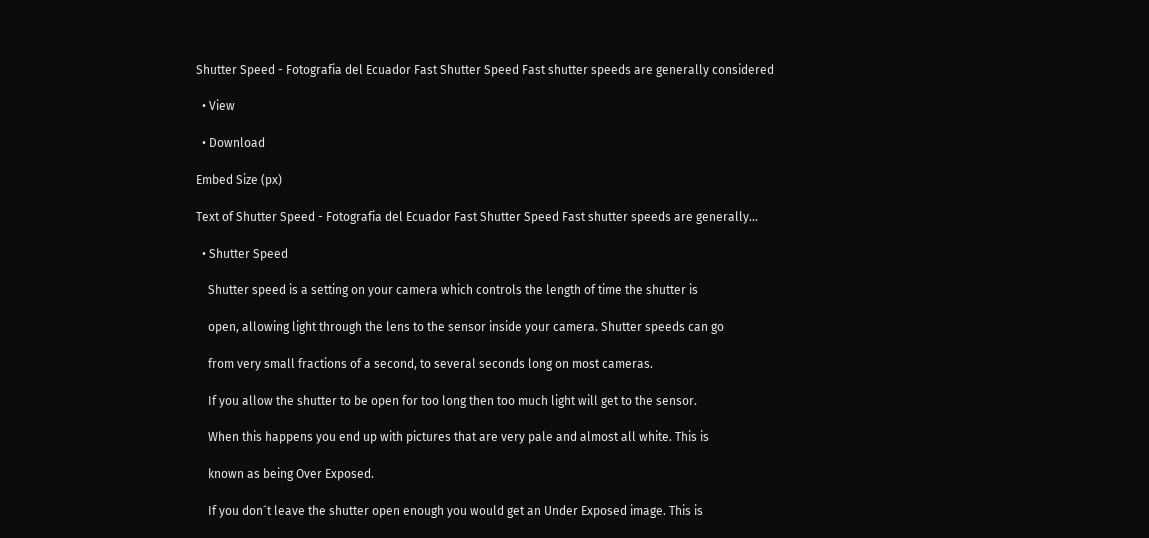Shutter Speed - Fotografia del Ecuador Fast Shutter Speed Fast shutter speeds are generally considered

  • View

  • Download

Embed Size (px)

Text of Shutter Speed - Fotografia del Ecuador Fast Shutter Speed Fast shutter speeds are generally...

  • Shutter Speed

    Shutter speed is a setting on your camera which controls the length of time the shutter is

    open, allowing light through the lens to the sensor inside your camera. Shutter speeds can go

    from very small fractions of a second, to several seconds long on most cameras.

    If you allow the shutter to be open for too long then too much light will get to the sensor.

    When this happens you end up with pictures that are very pale and almost all white. This is

    known as being Over Exposed.

    If you don´t leave the shutter open enough you would get an Under Exposed image. This is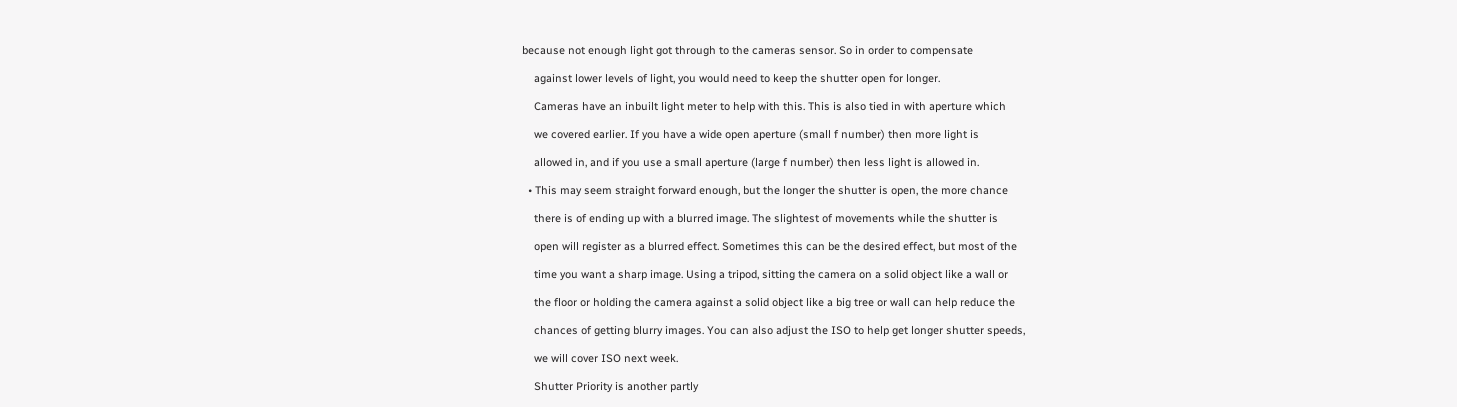because not enough light got through to the cameras sensor. So in order to compensate

    against lower levels of light, you would need to keep the shutter open for longer.

    Cameras have an inbuilt light meter to help with this. This is also tied in with aperture which

    we covered earlier. If you have a wide open aperture (small f number) then more light is

    allowed in, and if you use a small aperture (large f number) then less light is allowed in.

  • This may seem straight forward enough, but the longer the shutter is open, the more chance

    there is of ending up with a blurred image. The slightest of movements while the shutter is

    open will register as a blurred effect. Sometimes this can be the desired effect, but most of the

    time you want a sharp image. Using a tripod, sitting the camera on a solid object like a wall or

    the floor or holding the camera against a solid object like a big tree or wall can help reduce the

    chances of getting blurry images. You can also adjust the ISO to help get longer shutter speeds,

    we will cover ISO next week.

    Shutter Priority is another partly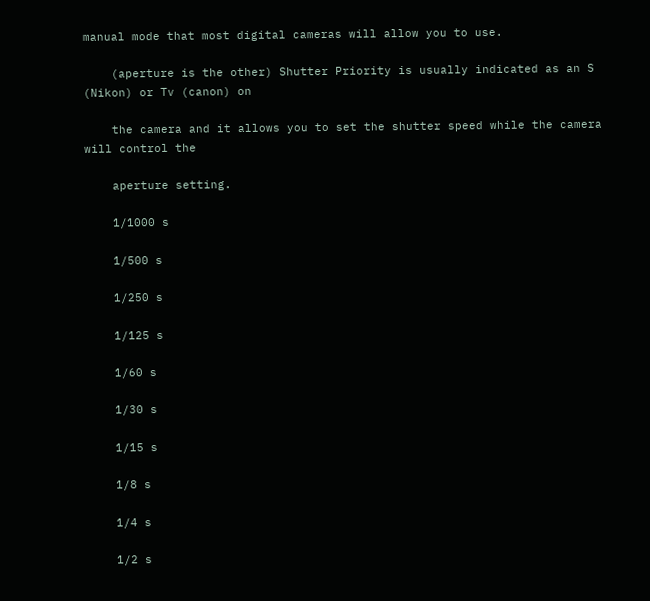manual mode that most digital cameras will allow you to use.

    (aperture is the other) Shutter Priority is usually indicated as an S (Nikon) or Tv (canon) on

    the camera and it allows you to set the shutter speed while the camera will control the

    aperture setting.

    1/1000 s

    1/500 s

    1/250 s

    1/125 s

    1/60 s

    1/30 s

    1/15 s

    1/8 s

    1/4 s

    1/2 s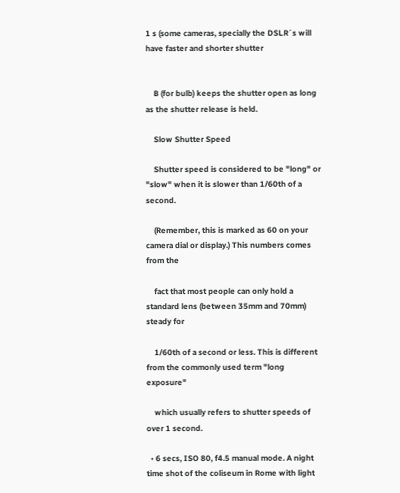1 s (some cameras, specially the DSLR´s will have faster and shorter shutter


    B (for bulb) keeps the shutter open as long as the shutter release is held.

    Slow Shutter Speed

    Shutter speed is considered to be "long" or "slow" when it is slower than 1/60th of a second.

    (Remember, this is marked as 60 on your camera dial or display.) This numbers comes from the

    fact that most people can only hold a standard lens (between 35mm and 70mm) steady for

    1/60th of a second or less. This is different from the commonly used term "long exposure"

    which usually refers to shutter speeds of over 1 second.

  • 6 secs, ISO 80, f4.5 manual mode. A night time shot of the coliseum in Rome with light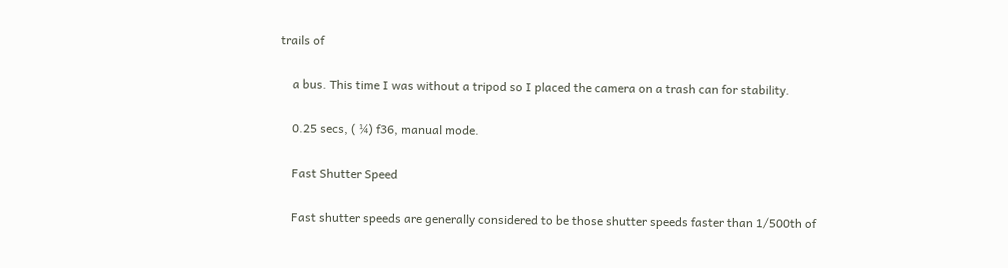trails of

    a bus. This time I was without a tripod so I placed the camera on a trash can for stability.

    0.25 secs, ( ¼) f36, manual mode.

    Fast Shutter Speed

    Fast shutter speeds are generally considered to be those shutter speeds faster than 1/500th of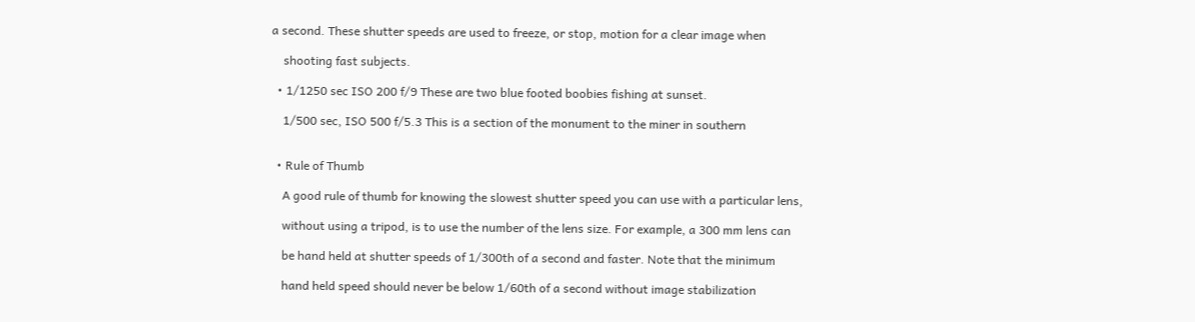a second. These shutter speeds are used to freeze, or stop, motion for a clear image when

    shooting fast subjects.

  • 1/1250 sec ISO 200 f/9 These are two blue footed boobies fishing at sunset.

    1/500 sec, ISO 500 f/5.3 This is a section of the monument to the miner in southern


  • Rule of Thumb

    A good rule of thumb for knowing the slowest shutter speed you can use with a particular lens,

    without using a tripod, is to use the number of the lens size. For example, a 300 mm lens can

    be hand held at shutter speeds of 1/300th of a second and faster. Note that the minimum

    hand held speed should never be below 1/60th of a second without image stabilization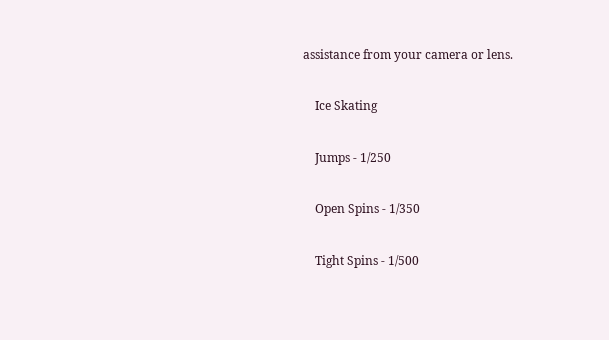assistance from your camera or lens.

    Ice Skating

    Jumps - 1/250

    Open Spins - 1/350

    Tight Spins - 1/500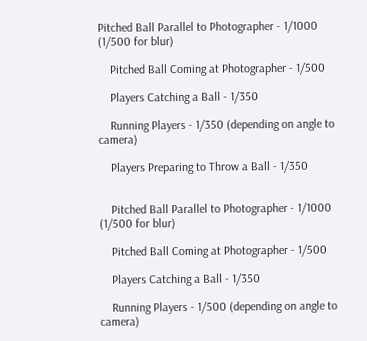Pitched Ball Parallel to Photographer - 1/1000 (1/500 for blur)

    Pitched Ball Coming at Photographer - 1/500

    Players Catching a Ball - 1/350

    Running Players - 1/350 (depending on angle to camera)

    Players Preparing to Throw a Ball - 1/350


    Pitched Ball Parallel to Photographer - 1/1000 (1/500 for blur)

    Pitched Ball Coming at Photographer - 1/500

    Players Catching a Ball - 1/350

    Running Players - 1/500 (depending on angle to camera)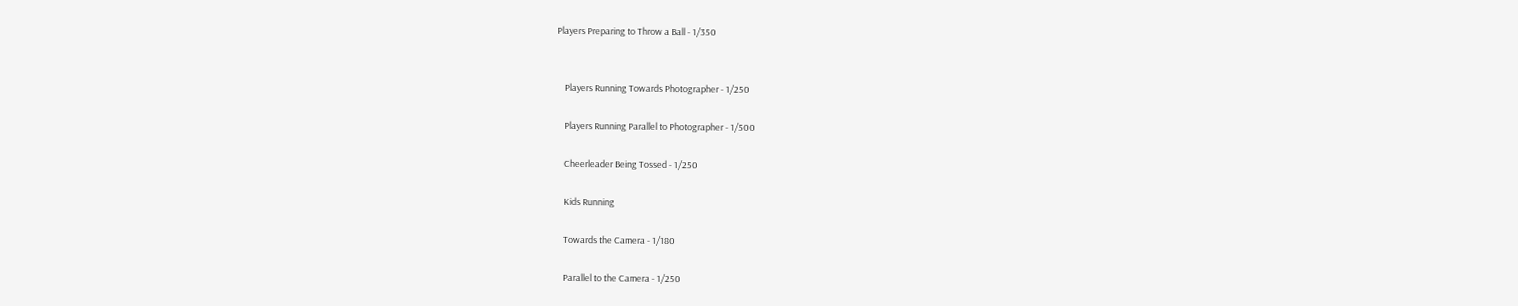Players Preparing to Throw a Ball - 1/350


    Players Running Towards Photographer - 1/250

    Players Running Parallel to Photographer - 1/500

    Cheerleader Being Tossed - 1/250

    Kids Running

    Towards the Camera - 1/180

    Parallel to the Camera - 1/250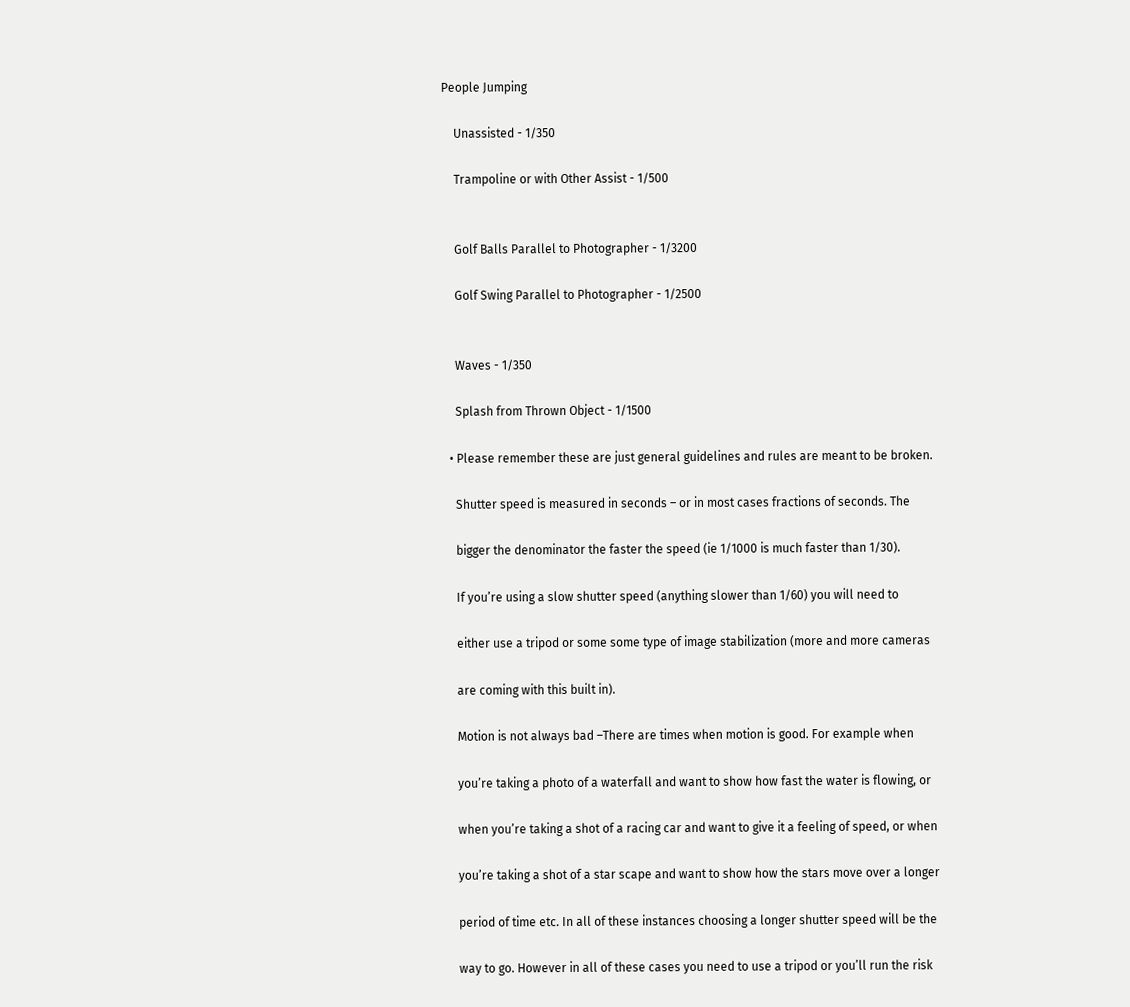People Jumping

    Unassisted - 1/350

    Trampoline or with Other Assist - 1/500


    Golf Balls Parallel to Photographer - 1/3200

    Golf Swing Parallel to Photographer - 1/2500


    Waves - 1/350

    Splash from Thrown Object - 1/1500

  • Please remember these are just general guidelines and rules are meant to be broken.

    Shutter speed is measured in seconds – or in most cases fractions of seconds. The

    bigger the denominator the faster the speed (ie 1/1000 is much faster than 1/30).

    If you’re using a slow shutter speed (anything slower than 1/60) you will need to

    either use a tripod or some some type of image stabilization (more and more cameras

    are coming with this built in).

    Motion is not always bad –There are times when motion is good. For example when

    you’re taking a photo of a waterfall and want to show how fast the water is flowing, or

    when you’re taking a shot of a racing car and want to give it a feeling of speed, or when

    you’re taking a shot of a star scape and want to show how the stars move over a longer

    period of time etc. In all of these instances choosing a longer shutter speed will be the

    way to go. However in all of these cases you need to use a tripod or you’ll run the risk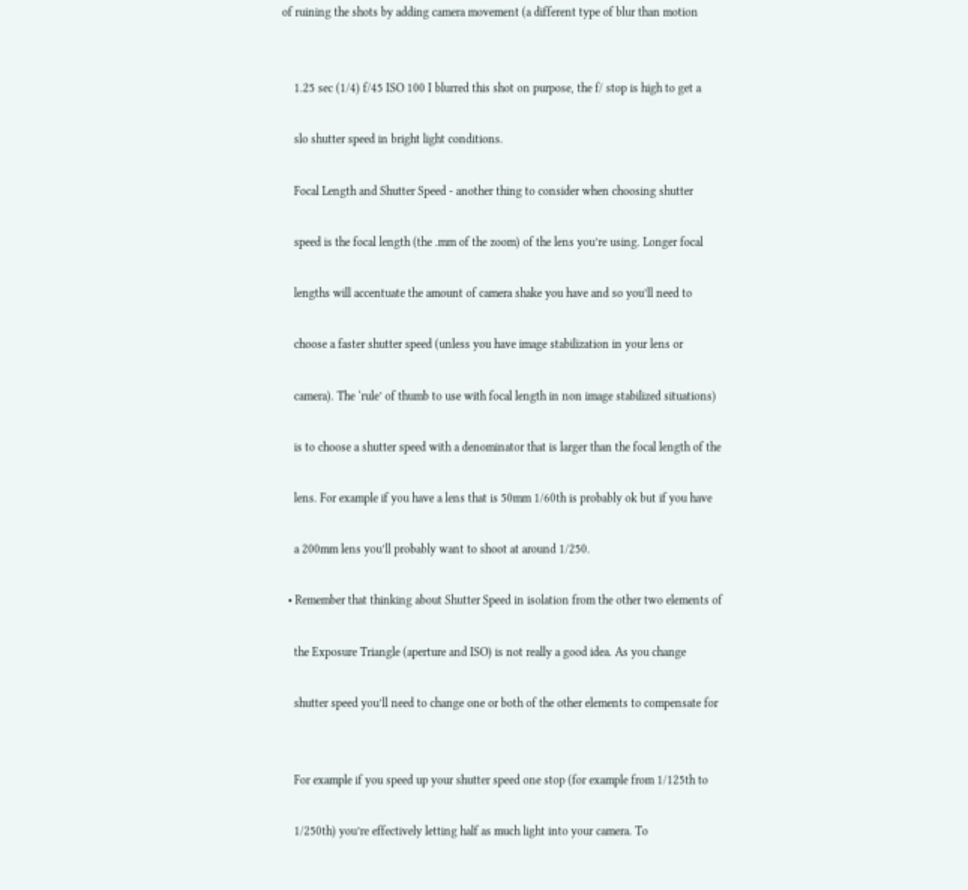of ruining the shots by adding camera movement (a different type of blur than motion


    1.25 sec (1/4) f/45 ISO 100 I blurred this shot on purpose, the f/ stop is high to get a

    slo shutter speed in bright light conditions.

    Focal Length and Shutter Speed - another thing to consider when choosing shutter

    speed is the focal length (the .mm of the zoom) of the lens you’re using. Longer focal

    lengths will accentuate the amount of camera shake you have and so you’ll need to

    choose a faster shutter speed (unless you have image stabilization in your lens or

    camera). The ‘rule’ of thumb to use with focal length in non image stabilized situations)

    is to choose a shutter speed with a denominator that is larger than the focal length of the

    lens. For example if you have a lens that is 50mm 1/60th is probably ok but if you have

    a 200mm lens you’ll probably want to shoot at around 1/250.

  • Remember that thinking about Shutter Speed in isolation from the other two elements of

    the Exposure Triangle (aperture and ISO) is not really a good idea. As you change

    shutter speed you’ll need to change one or both of the other elements to compensate for


    For example if you speed up your shutter speed one stop (for example from 1/125th to

    1/250th) you’re effectively letting half as much light into your camera. To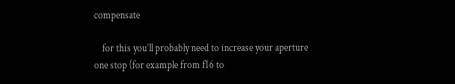compensate

    for this you’ll probably need to increase your aperture one stop (for example from f16 to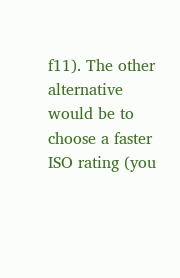f11). The other alternative would be to choose a faster ISO rating (you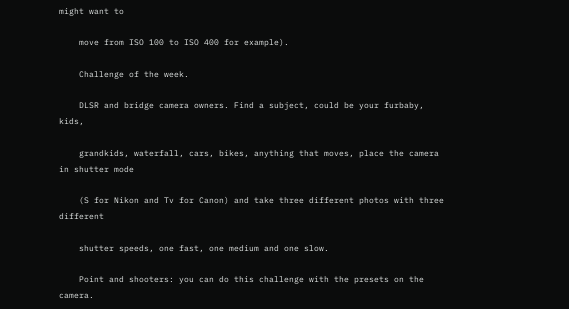might want to

    move from ISO 100 to ISO 400 for example).

    Challenge of the week.

    DLSR and bridge camera owners. Find a subject, could be your furbaby, kids,

    grandkids, waterfall, cars, bikes, anything that moves, place the camera in shutter mode

    (S for Nikon and Tv for Canon) and take three different photos with three different

    shutter speeds, one fast, one medium and one slow.

    Point and shooters: you can do this challenge with the presets on the camera.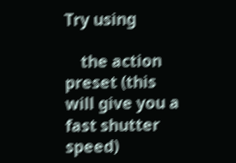Try using

    the action preset (this will give you a fast shutter speed)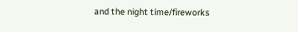and the night time/fireworks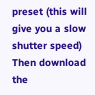preset (this will give you a slow shutter speed) Then download the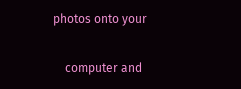photos onto your

    computer and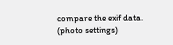compare the exif data. (photo settings)